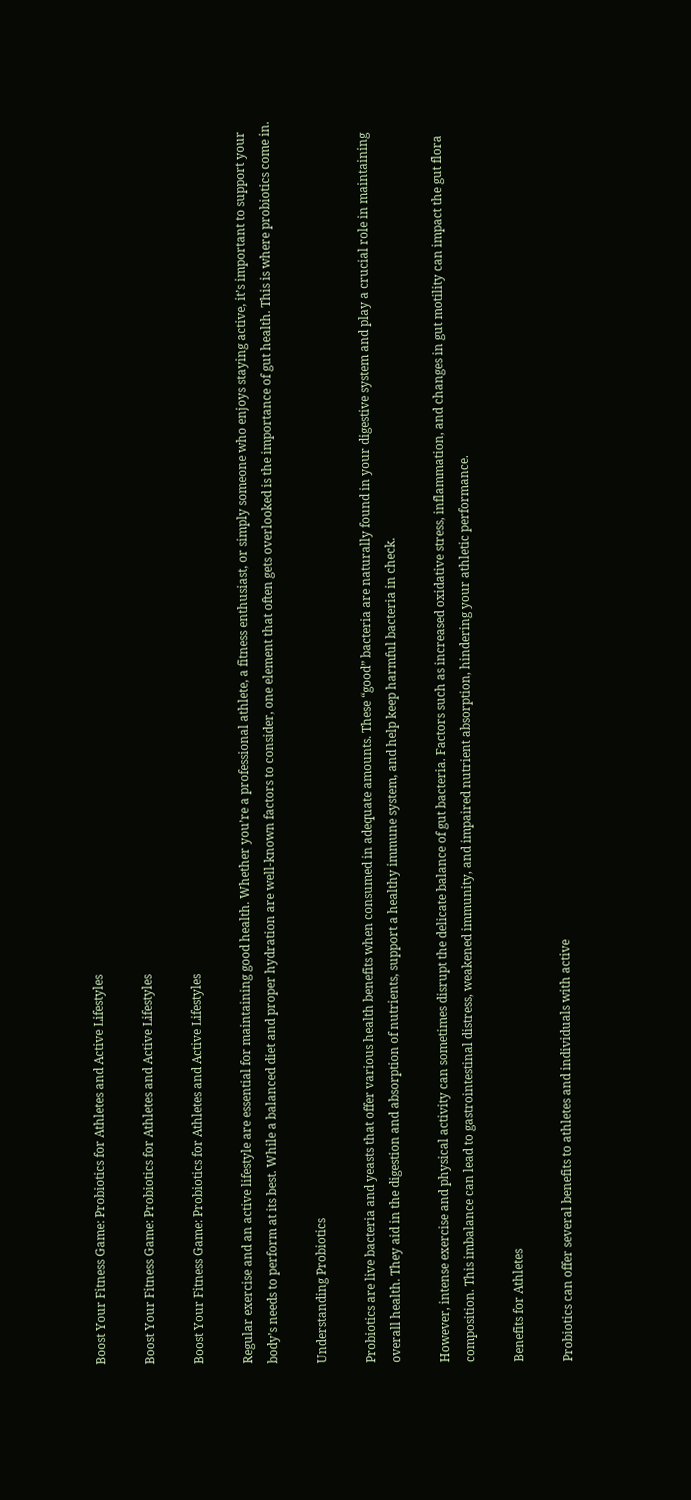Boost Your Fitness Game: Probiotics for Athletes and Active Lifestyles

Boost Your Fitness Game: Probiotics for Athletes and Active Lifestyles

Boost Your Fitness Game: Probiotics for Athletes and Active Lifestyles

Regular exercise and an active lifestyle are essential for maintaining good health. Whether you’re a professional athlete, a fitness enthusiast, or simply someone who enjoys staying active, it’s important to support your body’s needs to perform at its best. While a balanced diet and proper hydration are well-known factors to consider, one element that often gets overlooked is the importance of gut health. This is where probiotics come in.

Understanding Probiotics

Probiotics are live bacteria and yeasts that offer various health benefits when consumed in adequate amounts. These “good” bacteria are naturally found in your digestive system and play a crucial role in maintaining overall health. They aid in the digestion and absorption of nutrients, support a healthy immune system, and help keep harmful bacteria in check.

However, intense exercise and physical activity can sometimes disrupt the delicate balance of gut bacteria. Factors such as increased oxidative stress, inflammation, and changes in gut motility can impact the gut flora composition. This imbalance can lead to gastrointestinal distress, weakened immunity, and impaired nutrient absorption, hindering your athletic performance.

Benefits for Athletes

Probiotics can offer several benefits to athletes and individuals with active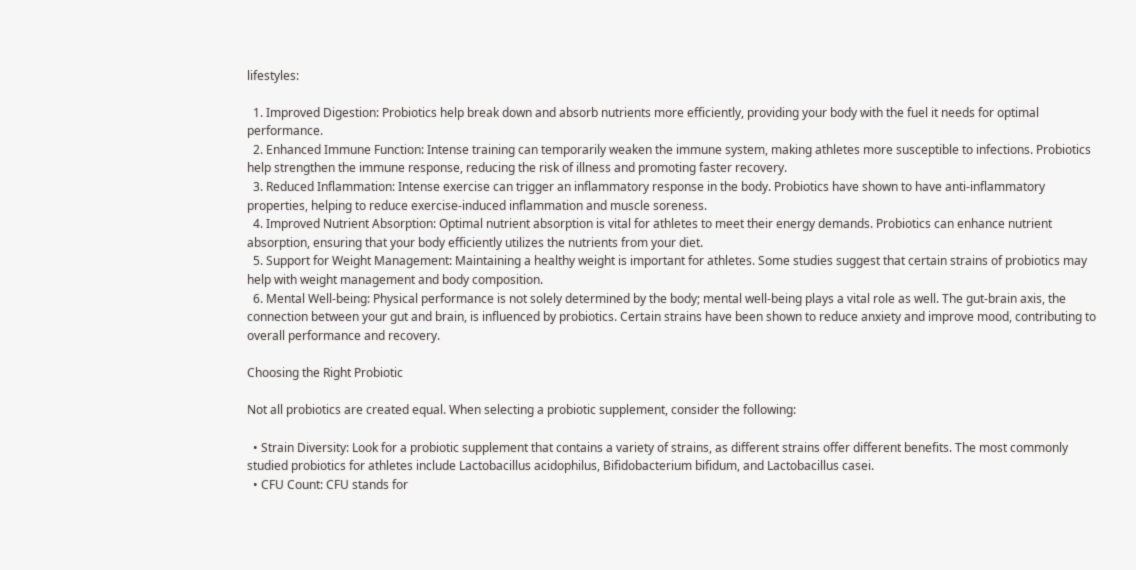lifestyles:

  1. Improved Digestion: Probiotics help break down and absorb nutrients more efficiently, providing your body with the fuel it needs for optimal performance.
  2. Enhanced Immune Function: Intense training can temporarily weaken the immune system, making athletes more susceptible to infections. Probiotics help strengthen the immune response, reducing the risk of illness and promoting faster recovery.
  3. Reduced Inflammation: Intense exercise can trigger an inflammatory response in the body. Probiotics have shown to have anti-inflammatory properties, helping to reduce exercise-induced inflammation and muscle soreness.
  4. Improved Nutrient Absorption: Optimal nutrient absorption is vital for athletes to meet their energy demands. Probiotics can enhance nutrient absorption, ensuring that your body efficiently utilizes the nutrients from your diet.
  5. Support for Weight Management: Maintaining a healthy weight is important for athletes. Some studies suggest that certain strains of probiotics may help with weight management and body composition.
  6. Mental Well-being: Physical performance is not solely determined by the body; mental well-being plays a vital role as well. The gut-brain axis, the connection between your gut and brain, is influenced by probiotics. Certain strains have been shown to reduce anxiety and improve mood, contributing to overall performance and recovery.

Choosing the Right Probiotic

Not all probiotics are created equal. When selecting a probiotic supplement, consider the following:

  • Strain Diversity: Look for a probiotic supplement that contains a variety of strains, as different strains offer different benefits. The most commonly studied probiotics for athletes include Lactobacillus acidophilus, Bifidobacterium bifidum, and Lactobacillus casei.
  • CFU Count: CFU stands for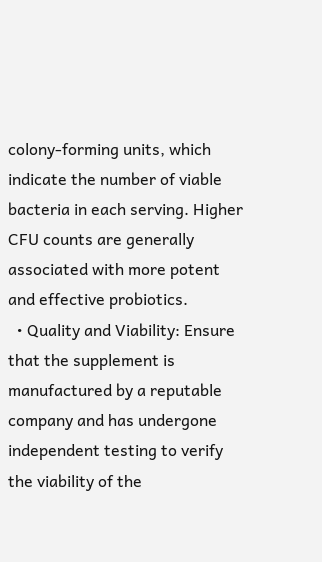colony-forming units, which indicate the number of viable bacteria in each serving. Higher CFU counts are generally associated with more potent and effective probiotics.
  • Quality and Viability: Ensure that the supplement is manufactured by a reputable company and has undergone independent testing to verify the viability of the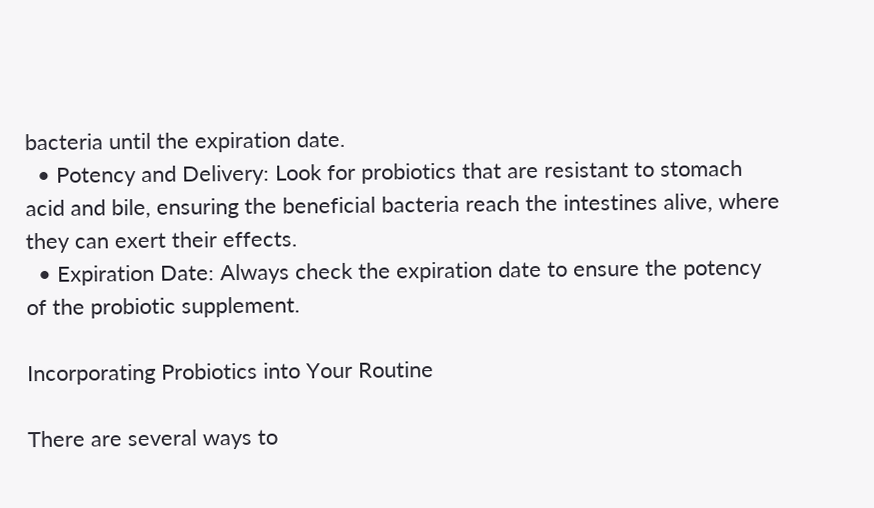bacteria until the expiration date.
  • Potency and Delivery: Look for probiotics that are resistant to stomach acid and bile, ensuring the beneficial bacteria reach the intestines alive, where they can exert their effects.
  • Expiration Date: Always check the expiration date to ensure the potency of the probiotic supplement.

Incorporating Probiotics into Your Routine

There are several ways to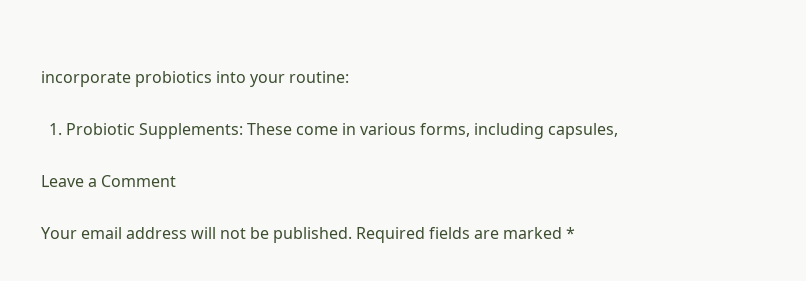incorporate probiotics into your routine:

  1. Probiotic Supplements: These come in various forms, including capsules,

Leave a Comment

Your email address will not be published. Required fields are marked *